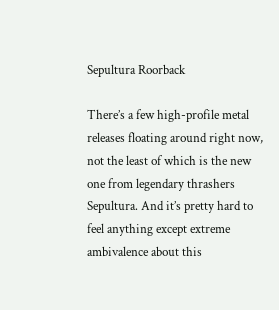Sepultura Roorback

There’s a few high-profile metal releases floating around right now, not the least of which is the new one from legendary thrashers Sepultura. And it’s pretty hard to feel anything except extreme ambivalence about this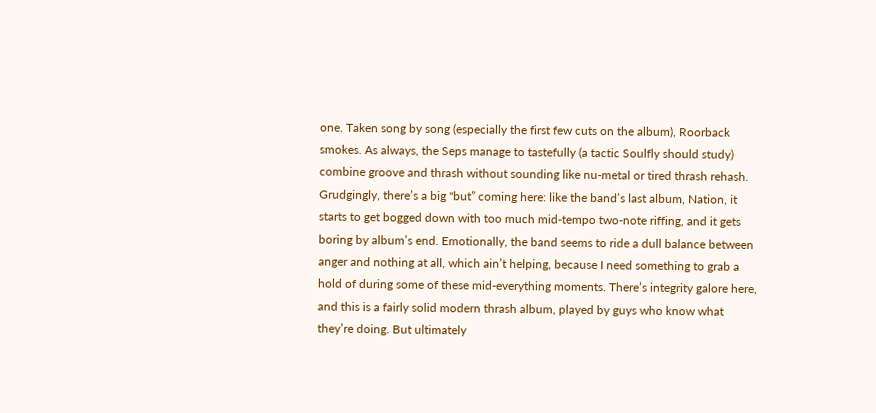one. Taken song by song (especially the first few cuts on the album), Roorback smokes. As always, the Seps manage to tastefully (a tactic Soulfly should study) combine groove and thrash without sounding like nu-metal or tired thrash rehash. Grudgingly, there’s a big "but” coming here: like the band’s last album, Nation, it starts to get bogged down with too much mid-tempo two-note riffing, and it gets boring by album’s end. Emotionally, the band seems to ride a dull balance between anger and nothing at all, which ain’t helping, because I need something to grab a hold of during some of these mid-everything moments. There’s integrity galore here, and this is a fairly solid modern thrash album, played by guys who know what they’re doing. But ultimately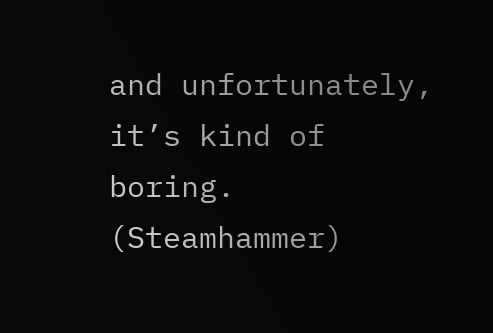and unfortunately, it’s kind of boring. (Steamhammer)